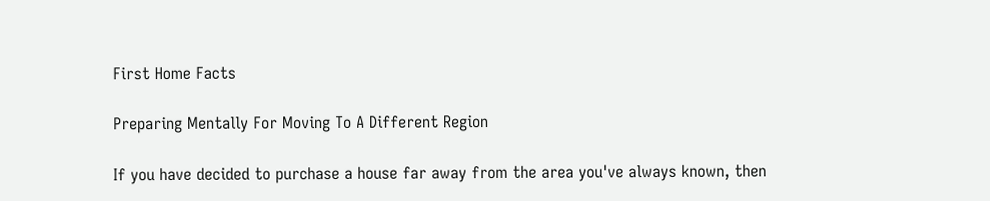First Home Facts

Preparing Mentally For Moving To A Different Region

If you have decided to purchase a house far away from the area you've always known, then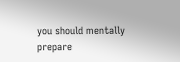you should mentally prepare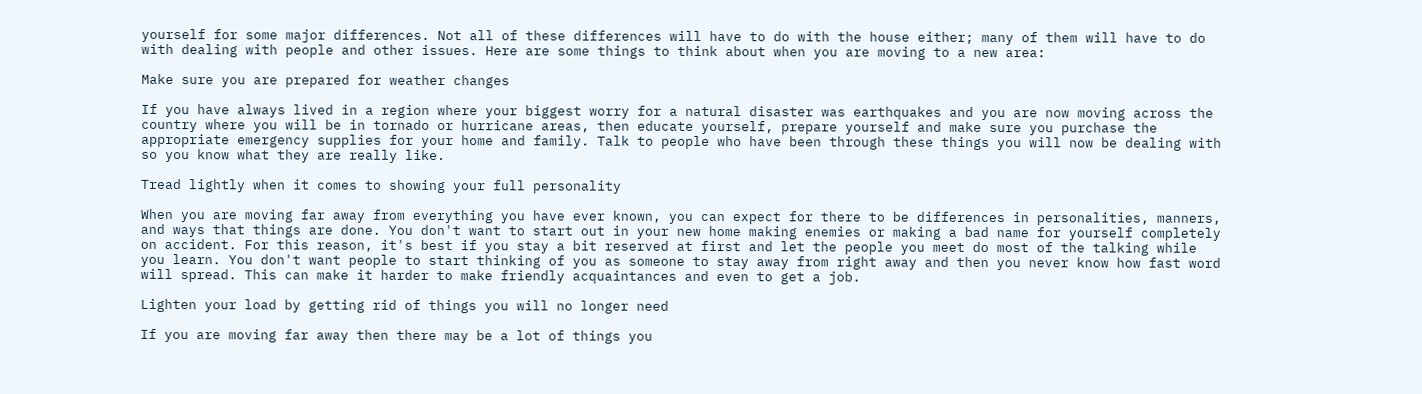yourself for some major differences. Not all of these differences will have to do with the house either; many of them will have to do with dealing with people and other issues. Here are some things to think about when you are moving to a new area:

Make sure you are prepared for weather changes

If you have always lived in a region where your biggest worry for a natural disaster was earthquakes and you are now moving across the country where you will be in tornado or hurricane areas, then educate yourself, prepare yourself and make sure you purchase the appropriate emergency supplies for your home and family. Talk to people who have been through these things you will now be dealing with so you know what they are really like.

Tread lightly when it comes to showing your full personality

When you are moving far away from everything you have ever known, you can expect for there to be differences in personalities, manners, and ways that things are done. You don't want to start out in your new home making enemies or making a bad name for yourself completely on accident. For this reason, it's best if you stay a bit reserved at first and let the people you meet do most of the talking while you learn. You don't want people to start thinking of you as someone to stay away from right away and then you never know how fast word will spread. This can make it harder to make friendly acquaintances and even to get a job.

Lighten your load by getting rid of things you will no longer need

If you are moving far away then there may be a lot of things you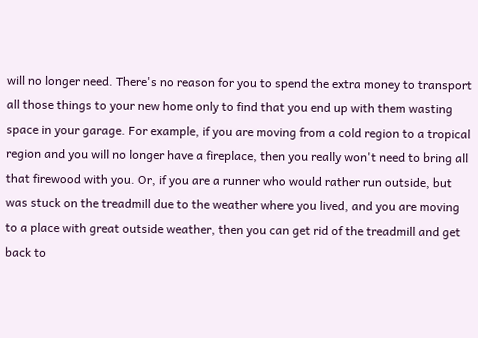will no longer need. There's no reason for you to spend the extra money to transport all those things to your new home only to find that you end up with them wasting space in your garage. For example, if you are moving from a cold region to a tropical region and you will no longer have a fireplace, then you really won't need to bring all that firewood with you. Or, if you are a runner who would rather run outside, but was stuck on the treadmill due to the weather where you lived, and you are moving to a place with great outside weather, then you can get rid of the treadmill and get back to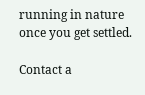running in nature once you get settled.

Contact a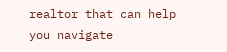realtor that can help you navigate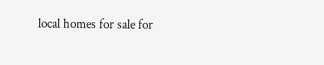local homes for sale for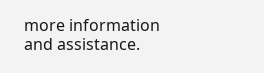more information and assistance.